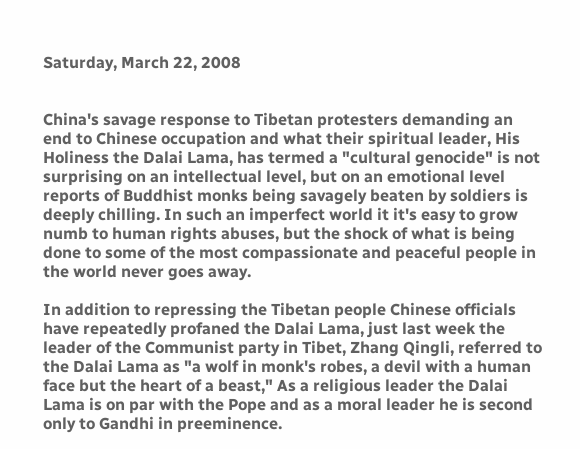Saturday, March 22, 2008


China's savage response to Tibetan protesters demanding an end to Chinese occupation and what their spiritual leader, His Holiness the Dalai Lama, has termed a "cultural genocide" is not surprising on an intellectual level, but on an emotional level reports of Buddhist monks being savagely beaten by soldiers is deeply chilling. In such an imperfect world it it's easy to grow numb to human rights abuses, but the shock of what is being done to some of the most compassionate and peaceful people in the world never goes away.

In addition to repressing the Tibetan people Chinese officials have repeatedly profaned the Dalai Lama, just last week the leader of the Communist party in Tibet, Zhang Qingli, referred to the Dalai Lama as "a wolf in monk's robes, a devil with a human face but the heart of a beast," As a religious leader the Dalai Lama is on par with the Pope and as a moral leader he is second only to Gandhi in preeminence.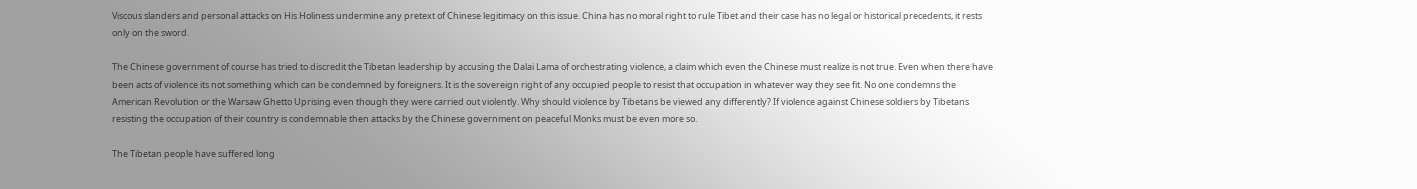Viscous slanders and personal attacks on His Holiness undermine any pretext of Chinese legitimacy on this issue. China has no moral right to rule Tibet and their case has no legal or historical precedents, it rests only on the sword.

The Chinese government of course has tried to discredit the Tibetan leadership by accusing the Dalai Lama of orchestrating violence, a claim which even the Chinese must realize is not true. Even when there have been acts of violence its not something which can be condemned by foreigners. It is the sovereign right of any occupied people to resist that occupation in whatever way they see fit. No one condemns the American Revolution or the Warsaw Ghetto Uprising even though they were carried out violently. Why should violence by Tibetans be viewed any differently? If violence against Chinese soldiers by Tibetans resisting the occupation of their country is condemnable then attacks by the Chinese government on peaceful Monks must be even more so.

The Tibetan people have suffered long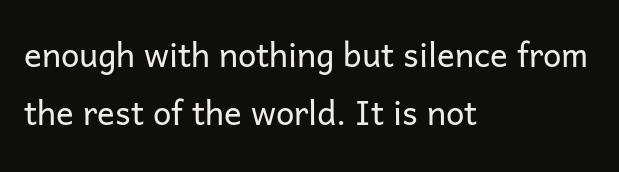enough with nothing but silence from the rest of the world. It is not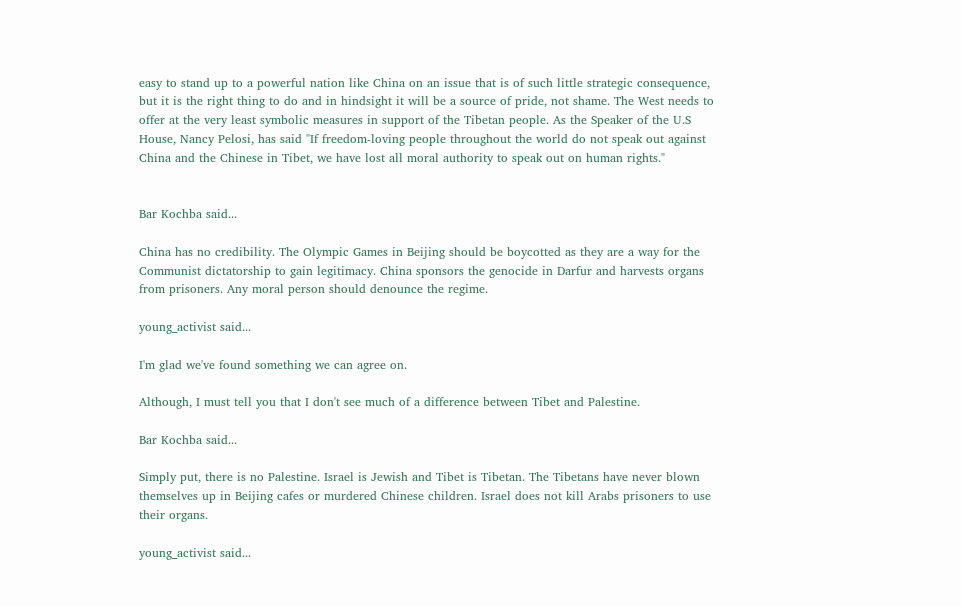easy to stand up to a powerful nation like China on an issue that is of such little strategic consequence, but it is the right thing to do and in hindsight it will be a source of pride, not shame. The West needs to offer at the very least symbolic measures in support of the Tibetan people. As the Speaker of the U.S House, Nancy Pelosi, has said "If freedom-loving people throughout the world do not speak out against China and the Chinese in Tibet, we have lost all moral authority to speak out on human rights."


Bar Kochba said...

China has no credibility. The Olympic Games in Beijing should be boycotted as they are a way for the Communist dictatorship to gain legitimacy. China sponsors the genocide in Darfur and harvests organs from prisoners. Any moral person should denounce the regime.

young_activist said...

I'm glad we've found something we can agree on.

Although, I must tell you that I don't see much of a difference between Tibet and Palestine.

Bar Kochba said...

Simply put, there is no Palestine. Israel is Jewish and Tibet is Tibetan. The Tibetans have never blown themselves up in Beijing cafes or murdered Chinese children. Israel does not kill Arabs prisoners to use their organs.

young_activist said...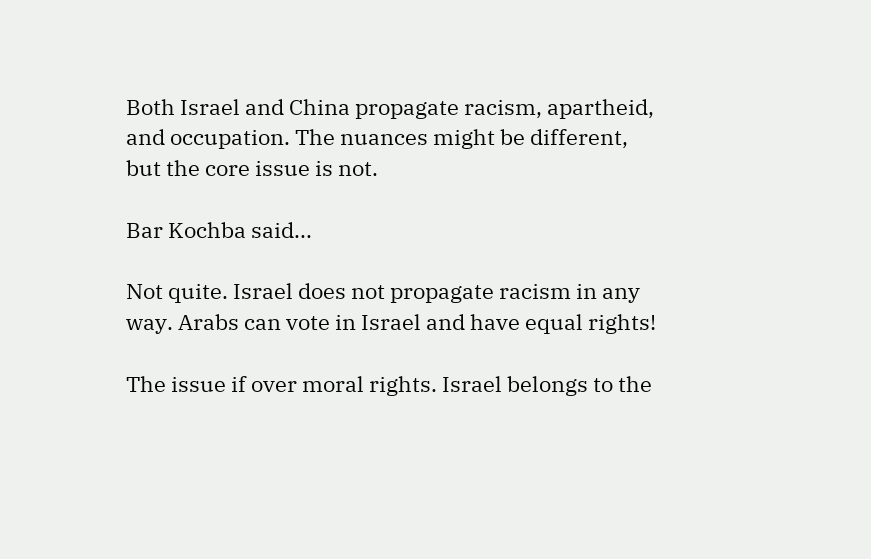Both Israel and China propagate racism, apartheid, and occupation. The nuances might be different, but the core issue is not.

Bar Kochba said...

Not quite. Israel does not propagate racism in any way. Arabs can vote in Israel and have equal rights!

The issue if over moral rights. Israel belongs to the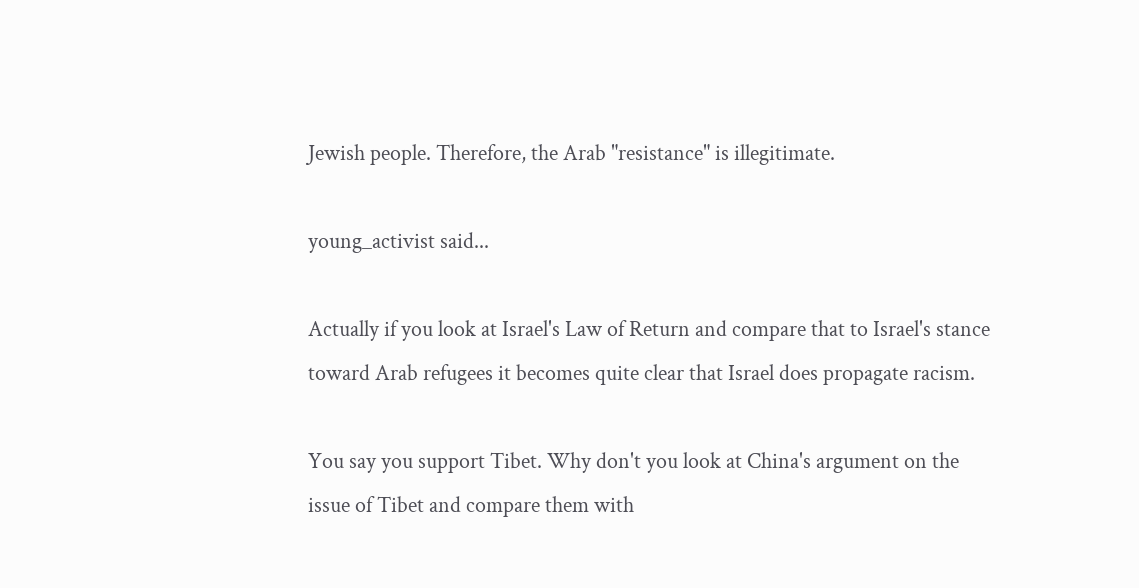Jewish people. Therefore, the Arab "resistance" is illegitimate.

young_activist said...

Actually if you look at Israel's Law of Return and compare that to Israel's stance toward Arab refugees it becomes quite clear that Israel does propagate racism.

You say you support Tibet. Why don't you look at China's argument on the issue of Tibet and compare them with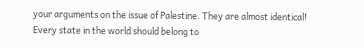your arguments on the issue of Palestine. They are almost identical!
Every state in the world should belong to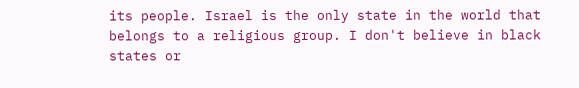its people. Israel is the only state in the world that belongs to a religious group. I don't believe in black states or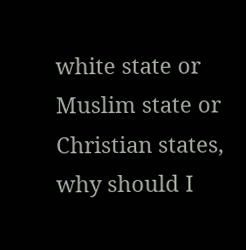white state or Muslim state or Christian states, why should I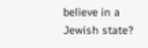believe in a Jewish state?